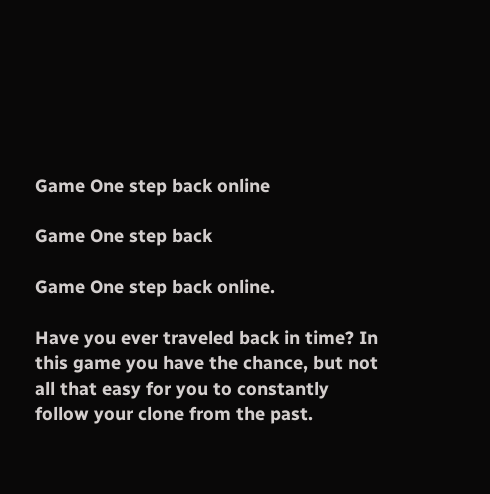Game One step back online

Game One step back

Game One step back online.

Have you ever traveled back in time? In this game you have the chance, but not all that easy for you to constantly follow your clone from the past.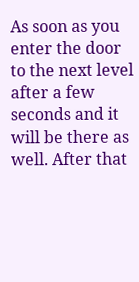As soon as you enter the door to the next level after a few seconds and it will be there as well. After that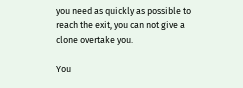you need as quickly as possible to reach the exit, you can not give a clone overtake you.

You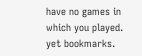have no games in which you played.
yet bookmarks.